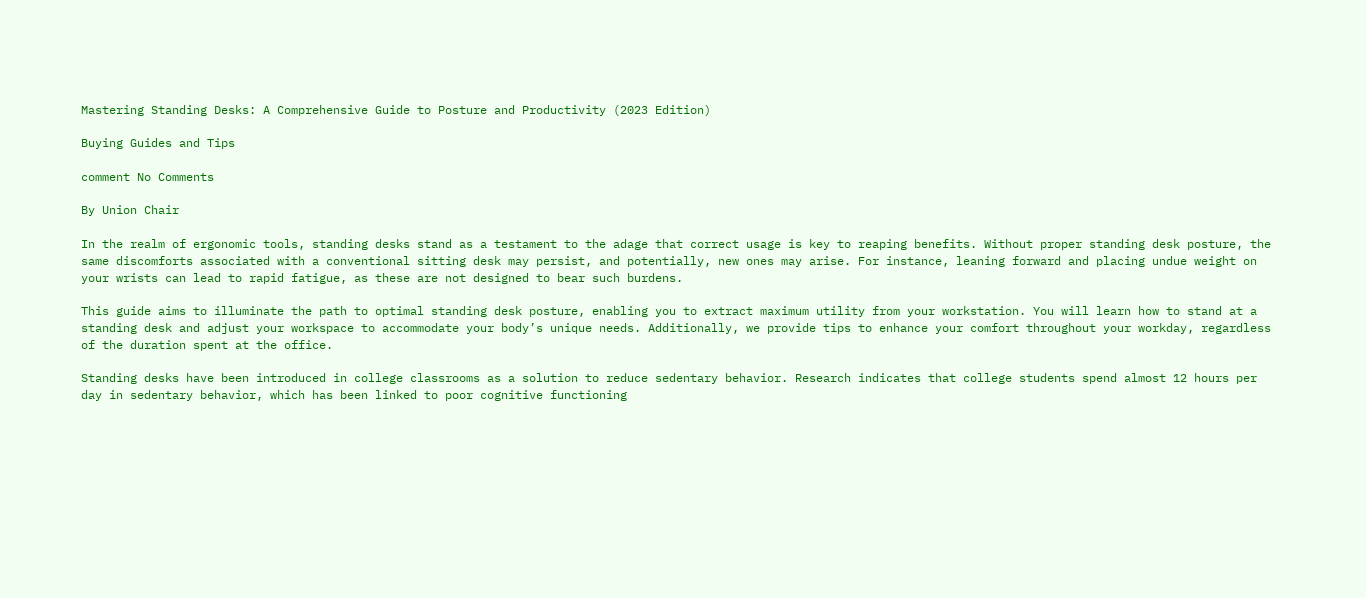Mastering Standing Desks: A Comprehensive Guide to Posture and Productivity (2023 Edition)

Buying Guides and Tips

comment No Comments

By Union Chair

In the realm of ergonomic tools, standing desks stand as a testament to the adage that correct usage is key to reaping benefits. Without proper standing desk posture, the same discomforts associated with a conventional sitting desk may persist, and potentially, new ones may arise. For instance, leaning forward and placing undue weight on your wrists can lead to rapid fatigue, as these are not designed to bear such burdens.

This guide aims to illuminate the path to optimal standing desk posture, enabling you to extract maximum utility from your workstation. You will learn how to stand at a standing desk and adjust your workspace to accommodate your body’s unique needs. Additionally, we provide tips to enhance your comfort throughout your workday, regardless of the duration spent at the office.

Standing desks have been introduced in college classrooms as a solution to reduce sedentary behavior. Research indicates that college students spend almost 12 hours per day in sedentary behavior, which has been linked to poor cognitive functioning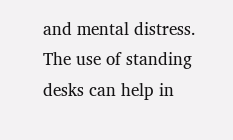and mental distress. The use of standing desks can help in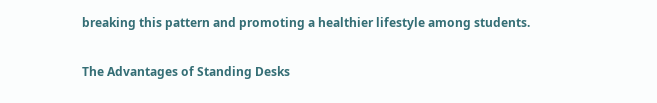breaking this pattern and promoting a healthier lifestyle among students.

The Advantages of Standing Desks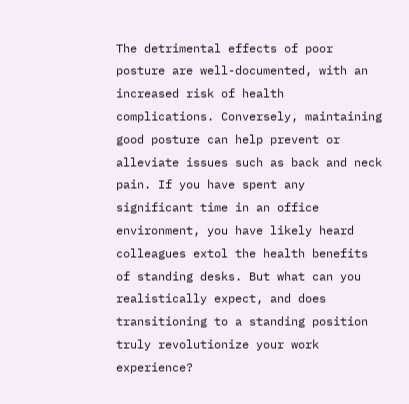The detrimental effects of poor posture are well-documented, with an increased risk of health complications. Conversely, maintaining good posture can help prevent or alleviate issues such as back and neck pain. If you have spent any significant time in an office environment, you have likely heard colleagues extol the health benefits of standing desks. But what can you realistically expect, and does transitioning to a standing position truly revolutionize your work experience?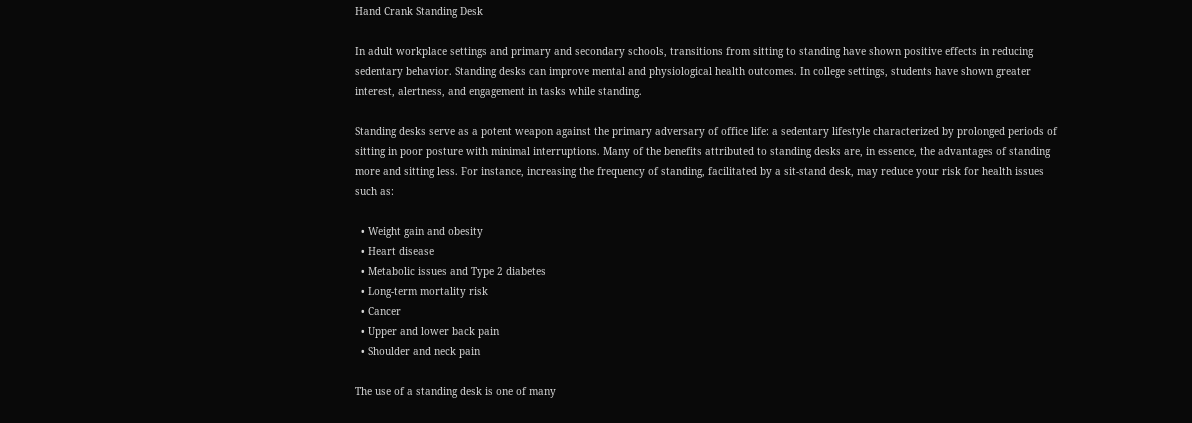Hand Crank Standing Desk

In adult workplace settings and primary and secondary schools, transitions from sitting to standing have shown positive effects in reducing sedentary behavior. Standing desks can improve mental and physiological health outcomes. In college settings, students have shown greater interest, alertness, and engagement in tasks while standing.

Standing desks serve as a potent weapon against the primary adversary of office life: a sedentary lifestyle characterized by prolonged periods of sitting in poor posture with minimal interruptions. Many of the benefits attributed to standing desks are, in essence, the advantages of standing more and sitting less. For instance, increasing the frequency of standing, facilitated by a sit-stand desk, may reduce your risk for health issues such as:

  • Weight gain and obesity
  • Heart disease
  • Metabolic issues and Type 2 diabetes
  • Long-term mortality risk
  • Cancer
  • Upper and lower back pain
  • Shoulder and neck pain

The use of a standing desk is one of many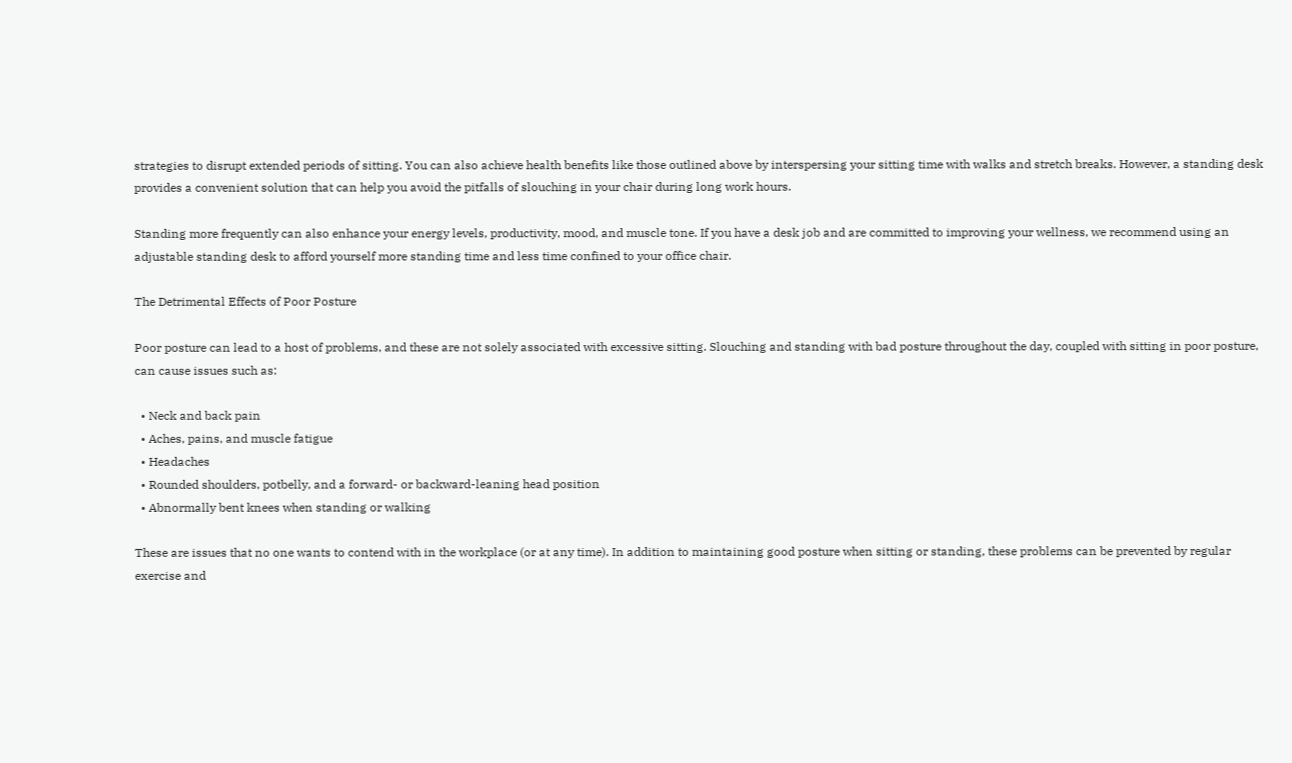strategies to disrupt extended periods of sitting. You can also achieve health benefits like those outlined above by interspersing your sitting time with walks and stretch breaks. However, a standing desk provides a convenient solution that can help you avoid the pitfalls of slouching in your chair during long work hours.

Standing more frequently can also enhance your energy levels, productivity, mood, and muscle tone. If you have a desk job and are committed to improving your wellness, we recommend using an adjustable standing desk to afford yourself more standing time and less time confined to your office chair.

The Detrimental Effects of Poor Posture

Poor posture can lead to a host of problems, and these are not solely associated with excessive sitting. Slouching and standing with bad posture throughout the day, coupled with sitting in poor posture, can cause issues such as:

  • Neck and back pain
  • Aches, pains, and muscle fatigue
  • Headaches
  • Rounded shoulders, potbelly, and a forward- or backward-leaning head position
  • Abnormally bent knees when standing or walking

These are issues that no one wants to contend with in the workplace (or at any time). In addition to maintaining good posture when sitting or standing, these problems can be prevented by regular exercise and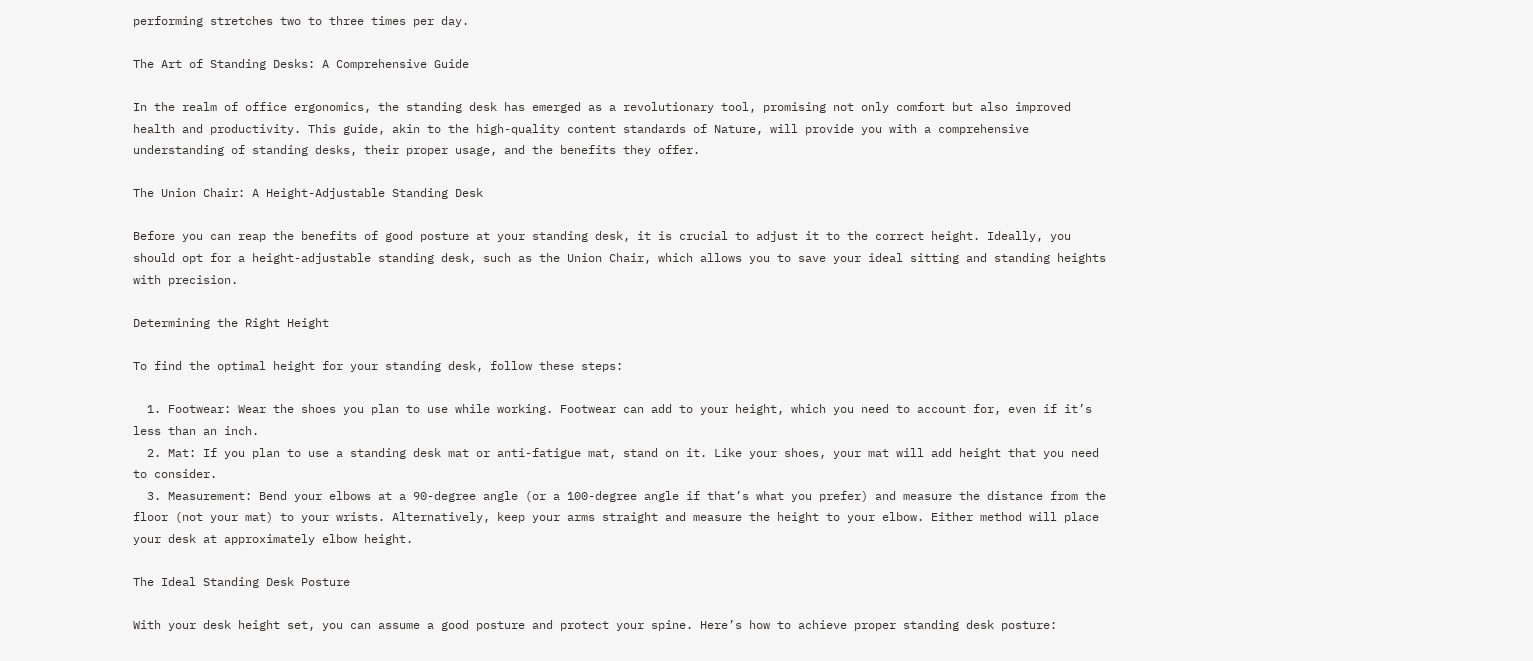performing stretches two to three times per day.

The Art of Standing Desks: A Comprehensive Guide

In the realm of office ergonomics, the standing desk has emerged as a revolutionary tool, promising not only comfort but also improved health and productivity. This guide, akin to the high-quality content standards of Nature, will provide you with a comprehensive understanding of standing desks, their proper usage, and the benefits they offer.

The Union Chair: A Height-Adjustable Standing Desk

Before you can reap the benefits of good posture at your standing desk, it is crucial to adjust it to the correct height. Ideally, you should opt for a height-adjustable standing desk, such as the Union Chair, which allows you to save your ideal sitting and standing heights with precision.

Determining the Right Height

To find the optimal height for your standing desk, follow these steps:

  1. Footwear: Wear the shoes you plan to use while working. Footwear can add to your height, which you need to account for, even if it’s less than an inch.
  2. Mat: If you plan to use a standing desk mat or anti-fatigue mat, stand on it. Like your shoes, your mat will add height that you need to consider.
  3. Measurement: Bend your elbows at a 90-degree angle (or a 100-degree angle if that’s what you prefer) and measure the distance from the floor (not your mat) to your wrists. Alternatively, keep your arms straight and measure the height to your elbow. Either method will place your desk at approximately elbow height.

The Ideal Standing Desk Posture

With your desk height set, you can assume a good posture and protect your spine. Here’s how to achieve proper standing desk posture: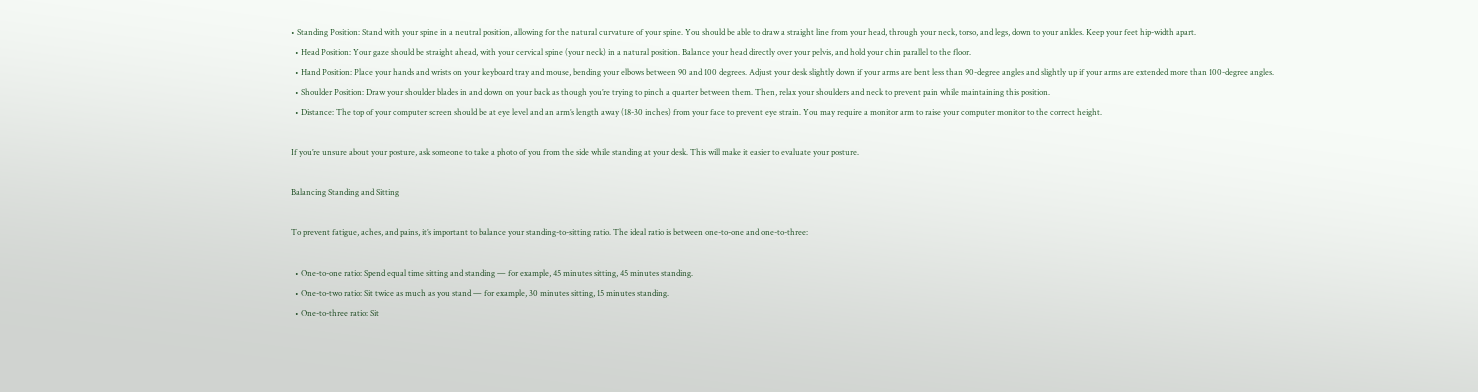• Standing Position: Stand with your spine in a neutral position, allowing for the natural curvature of your spine. You should be able to draw a straight line from your head, through your neck, torso, and legs, down to your ankles. Keep your feet hip-width apart.
  • Head Position: Your gaze should be straight ahead, with your cervical spine (your neck) in a natural position. Balance your head directly over your pelvis, and hold your chin parallel to the floor.
  • Hand Position: Place your hands and wrists on your keyboard tray and mouse, bending your elbows between 90 and 100 degrees. Adjust your desk slightly down if your arms are bent less than 90-degree angles and slightly up if your arms are extended more than 100-degree angles.
  • Shoulder Position: Draw your shoulder blades in and down on your back as though you’re trying to pinch a quarter between them. Then, relax your shoulders and neck to prevent pain while maintaining this position.
  • Distance: The top of your computer screen should be at eye level and an arm’s length away (18-30 inches) from your face to prevent eye strain. You may require a monitor arm to raise your computer monitor to the correct height.

If you’re unsure about your posture, ask someone to take a photo of you from the side while standing at your desk. This will make it easier to evaluate your posture.

Balancing Standing and Sitting

To prevent fatigue, aches, and pains, it’s important to balance your standing-to-sitting ratio. The ideal ratio is between one-to-one and one-to-three:

  • One-to-one ratio: Spend equal time sitting and standing — for example, 45 minutes sitting, 45 minutes standing.
  • One-to-two ratio: Sit twice as much as you stand — for example, 30 minutes sitting, 15 minutes standing.
  • One-to-three ratio: Sit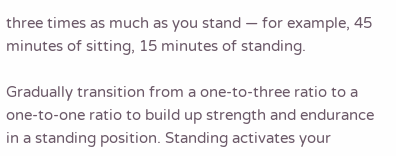three times as much as you stand — for example, 45 minutes of sitting, 15 minutes of standing.

Gradually transition from a one-to-three ratio to a one-to-one ratio to build up strength and endurance in a standing position. Standing activates your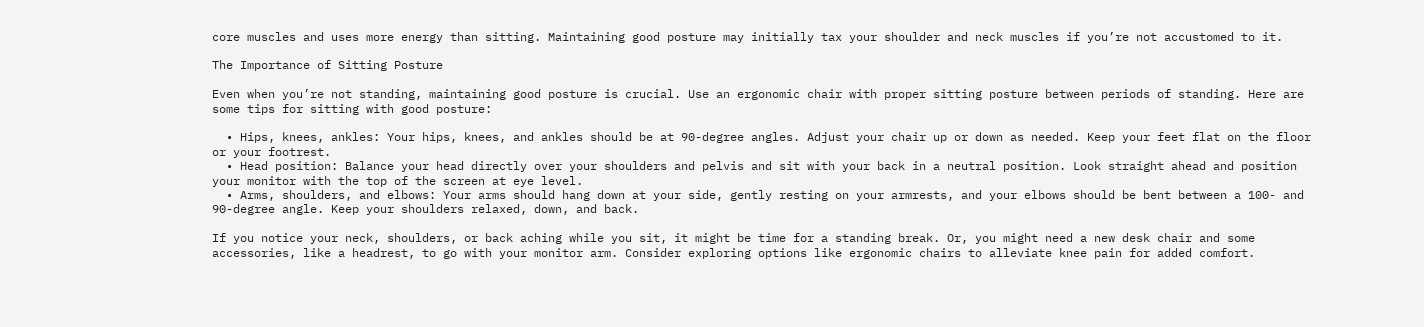core muscles and uses more energy than sitting. Maintaining good posture may initially tax your shoulder and neck muscles if you’re not accustomed to it.

The Importance of Sitting Posture

Even when you’re not standing, maintaining good posture is crucial. Use an ergonomic chair with proper sitting posture between periods of standing. Here are some tips for sitting with good posture:

  • Hips, knees, ankles: Your hips, knees, and ankles should be at 90-degree angles. Adjust your chair up or down as needed. Keep your feet flat on the floor or your footrest.
  • Head position: Balance your head directly over your shoulders and pelvis and sit with your back in a neutral position. Look straight ahead and position your monitor with the top of the screen at eye level.
  • Arms, shoulders, and elbows: Your arms should hang down at your side, gently resting on your armrests, and your elbows should be bent between a 100- and 90-degree angle. Keep your shoulders relaxed, down, and back.

If you notice your neck, shoulders, or back aching while you sit, it might be time for a standing break. Or, you might need a new desk chair and some accessories, like a headrest, to go with your monitor arm. Consider exploring options like ergonomic chairs to alleviate knee pain for added comfort.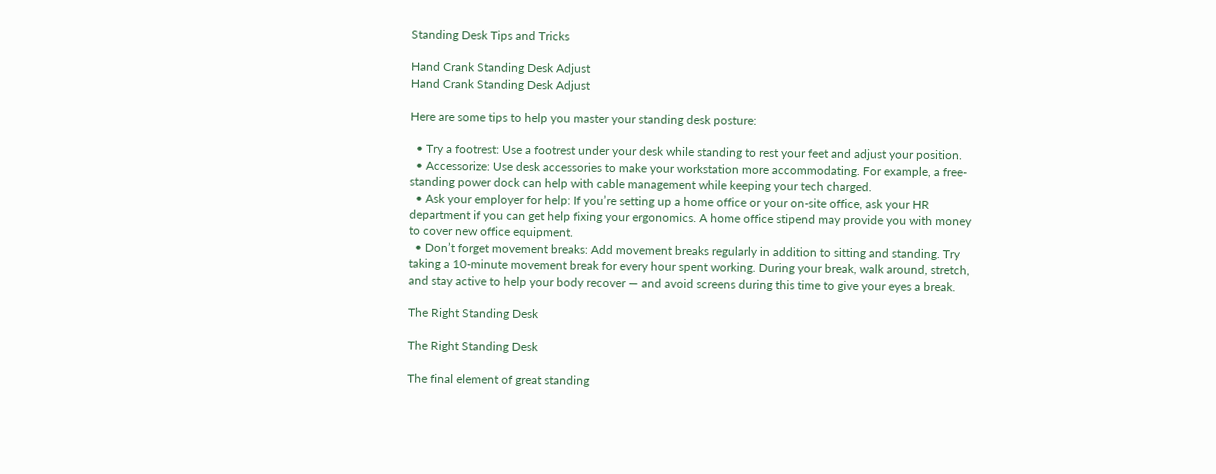Standing Desk Tips and Tricks

Hand Crank Standing Desk Adjust
Hand Crank Standing Desk Adjust

Here are some tips to help you master your standing desk posture:

  • Try a footrest: Use a footrest under your desk while standing to rest your feet and adjust your position.
  • Accessorize: Use desk accessories to make your workstation more accommodating. For example, a free-standing power dock can help with cable management while keeping your tech charged.
  • Ask your employer for help: If you’re setting up a home office or your on-site office, ask your HR department if you can get help fixing your ergonomics. A home office stipend may provide you with money to cover new office equipment.
  • Don’t forget movement breaks: Add movement breaks regularly in addition to sitting and standing. Try taking a 10-minute movement break for every hour spent working. During your break, walk around, stretch, and stay active to help your body recover — and avoid screens during this time to give your eyes a break.

The Right Standing Desk

The Right Standing Desk

The final element of great standing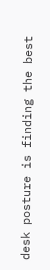desk posture is finding the best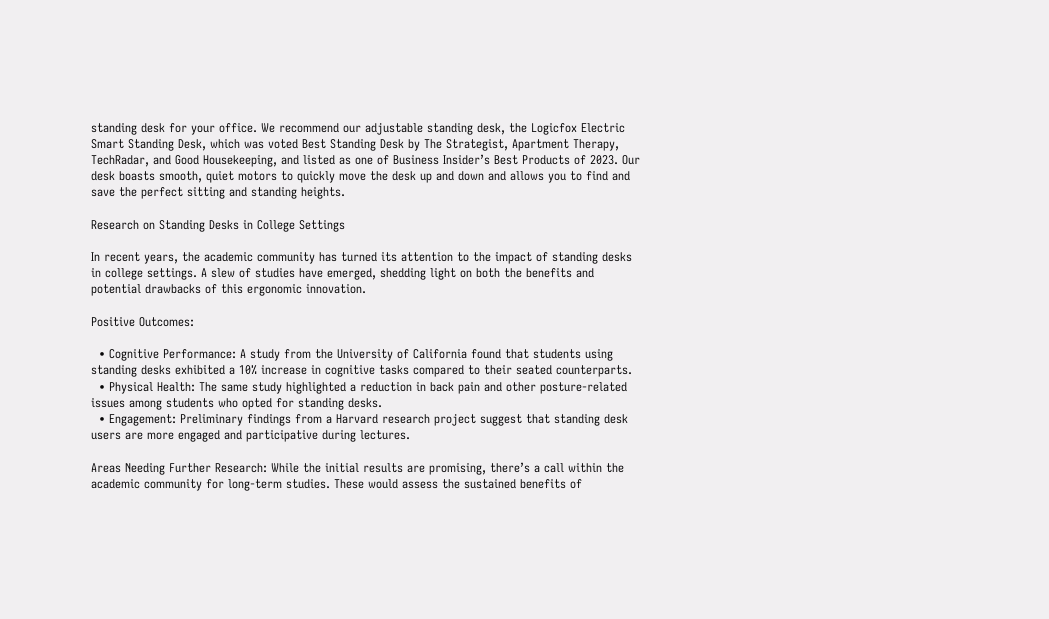standing desk for your office. We recommend our adjustable standing desk, the Logicfox Electric Smart Standing Desk, which was voted Best Standing Desk by The Strategist, Apartment Therapy, TechRadar, and Good Housekeeping, and listed as one of Business Insider’s Best Products of 2023. Our desk boasts smooth, quiet motors to quickly move the desk up and down and allows you to find and save the perfect sitting and standing heights.

Research on Standing Desks in College Settings

In recent years, the academic community has turned its attention to the impact of standing desks in college settings. A slew of studies have emerged, shedding light on both the benefits and potential drawbacks of this ergonomic innovation.

Positive Outcomes:

  • Cognitive Performance: A study from the University of California found that students using standing desks exhibited a 10% increase in cognitive tasks compared to their seated counterparts.
  • Physical Health: The same study highlighted a reduction in back pain and other posture-related issues among students who opted for standing desks.
  • Engagement: Preliminary findings from a Harvard research project suggest that standing desk users are more engaged and participative during lectures.

Areas Needing Further Research: While the initial results are promising, there’s a call within the academic community for long-term studies. These would assess the sustained benefits of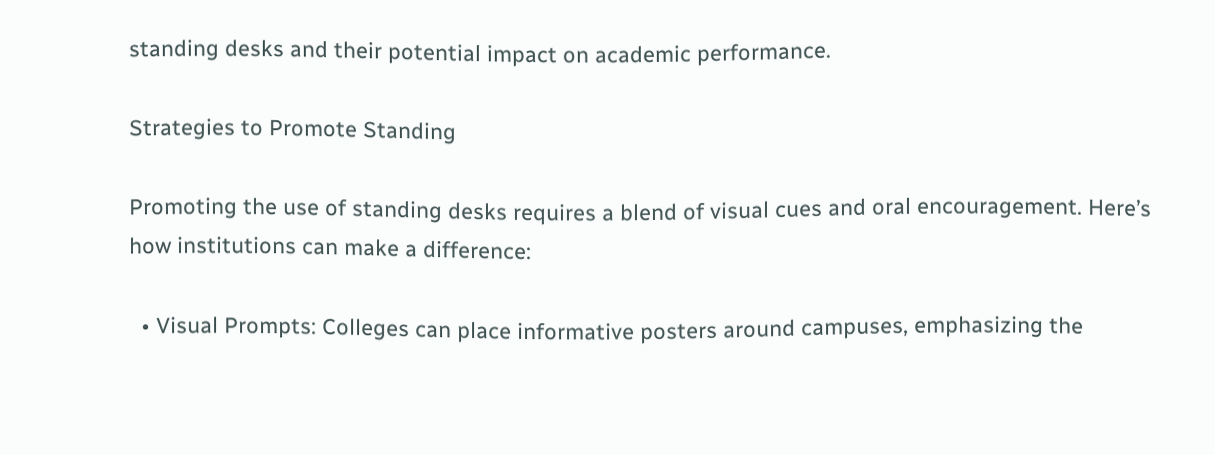standing desks and their potential impact on academic performance.

Strategies to Promote Standing

Promoting the use of standing desks requires a blend of visual cues and oral encouragement. Here’s how institutions can make a difference:

  • Visual Prompts: Colleges can place informative posters around campuses, emphasizing the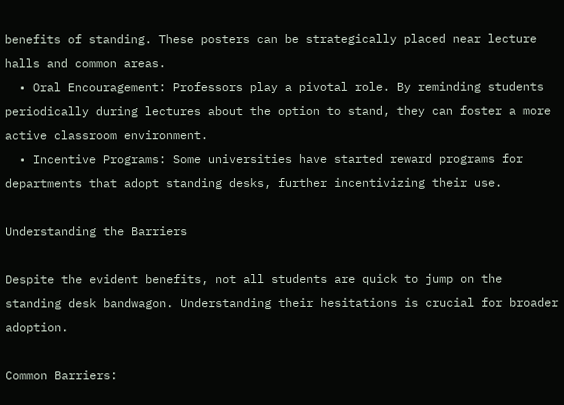benefits of standing. These posters can be strategically placed near lecture halls and common areas.
  • Oral Encouragement: Professors play a pivotal role. By reminding students periodically during lectures about the option to stand, they can foster a more active classroom environment.
  • Incentive Programs: Some universities have started reward programs for departments that adopt standing desks, further incentivizing their use.

Understanding the Barriers

Despite the evident benefits, not all students are quick to jump on the standing desk bandwagon. Understanding their hesitations is crucial for broader adoption.

Common Barriers: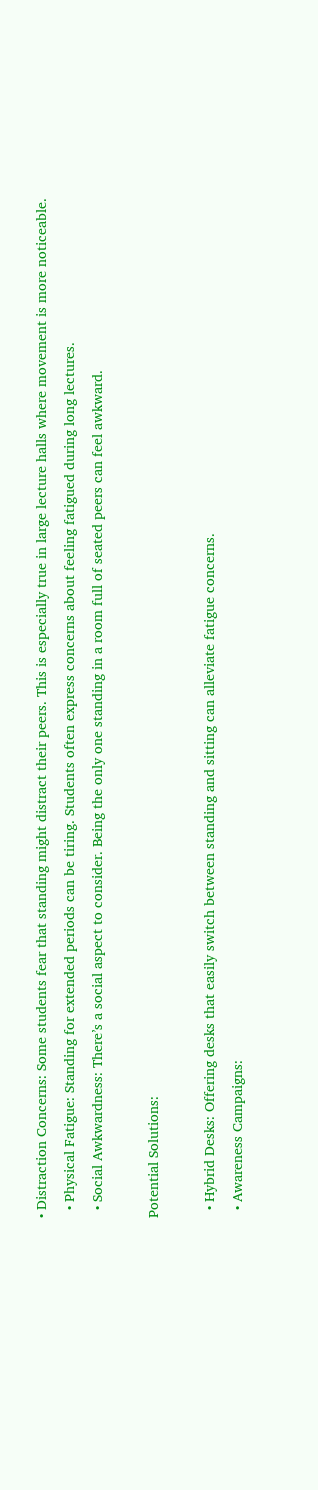• Distraction Concerns: Some students fear that standing might distract their peers. This is especially true in large lecture halls where movement is more noticeable.
  • Physical Fatigue: Standing for extended periods can be tiring. Students often express concerns about feeling fatigued during long lectures.
  • Social Awkwardness: There’s a social aspect to consider. Being the only one standing in a room full of seated peers can feel awkward.

Potential Solutions:

  • Hybrid Desks: Offering desks that easily switch between standing and sitting can alleviate fatigue concerns.
  • Awareness Campaigns: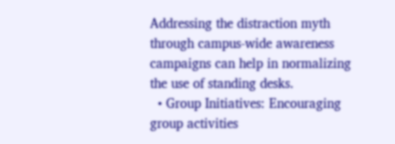Addressing the distraction myth through campus-wide awareness campaigns can help in normalizing the use of standing desks.
  • Group Initiatives: Encouraging group activities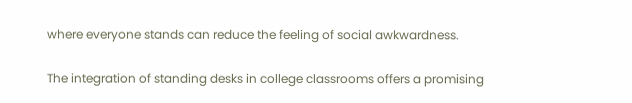where everyone stands can reduce the feeling of social awkwardness.

The integration of standing desks in college classrooms offers a promising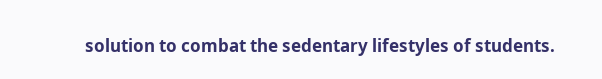solution to combat the sedentary lifestyles of students.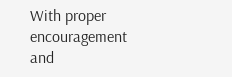With proper encouragement and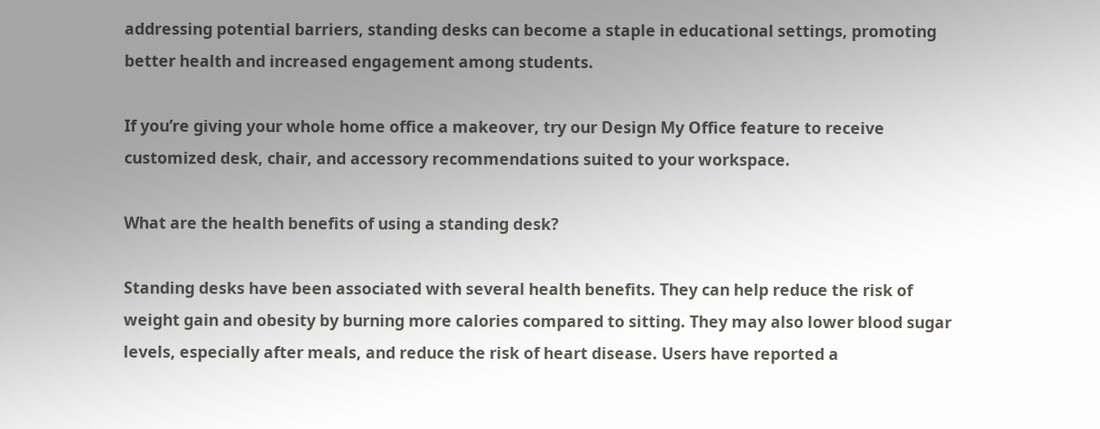addressing potential barriers, standing desks can become a staple in educational settings, promoting better health and increased engagement among students.

If you’re giving your whole home office a makeover, try our Design My Office feature to receive customized desk, chair, and accessory recommendations suited to your workspace.

What are the health benefits of using a standing desk?

Standing desks have been associated with several health benefits. They can help reduce the risk of weight gain and obesity by burning more calories compared to sitting. They may also lower blood sugar levels, especially after meals, and reduce the risk of heart disease. Users have reported a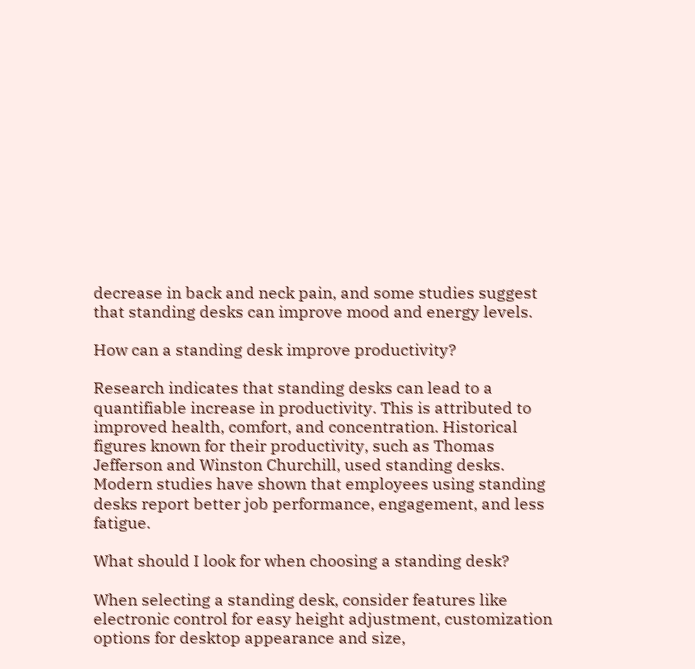decrease in back and neck pain, and some studies suggest that standing desks can improve mood and energy levels.

How can a standing desk improve productivity?

Research indicates that standing desks can lead to a quantifiable increase in productivity. This is attributed to improved health, comfort, and concentration. Historical figures known for their productivity, such as Thomas Jefferson and Winston Churchill, used standing desks. Modern studies have shown that employees using standing desks report better job performance, engagement, and less fatigue.

What should I look for when choosing a standing desk?

When selecting a standing desk, consider features like electronic control for easy height adjustment, customization options for desktop appearance and size,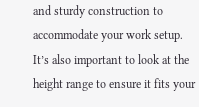and sturdy construction to accommodate your work setup. It’s also important to look at the height range to ensure it fits your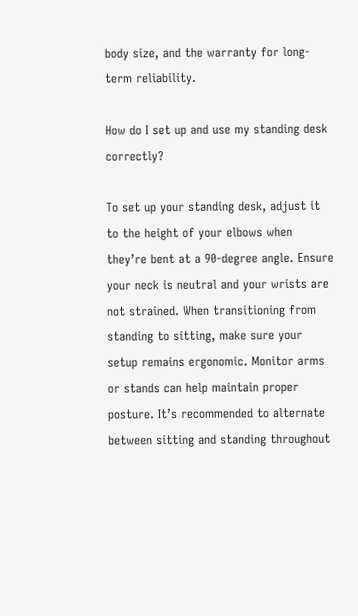body size, and the warranty for long-term reliability.

How do I set up and use my standing desk correctly?

To set up your standing desk, adjust it to the height of your elbows when they’re bent at a 90-degree angle. Ensure your neck is neutral and your wrists are not strained. When transitioning from standing to sitting, make sure your setup remains ergonomic. Monitor arms or stands can help maintain proper posture. It’s recommended to alternate between sitting and standing throughout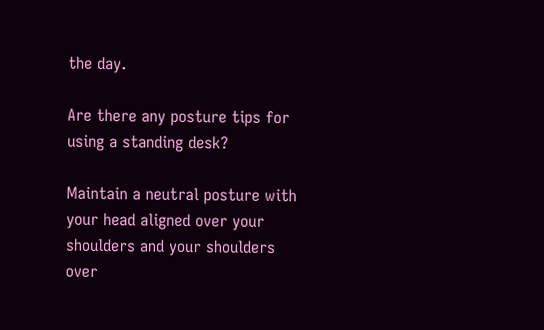the day.

Are there any posture tips for using a standing desk?

Maintain a neutral posture with your head aligned over your shoulders and your shoulders over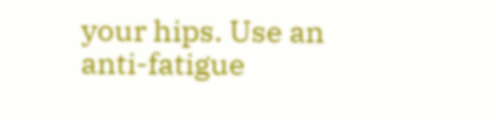your hips. Use an anti-fatigue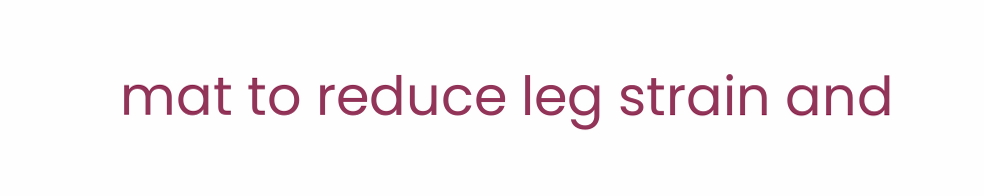mat to reduce leg strain and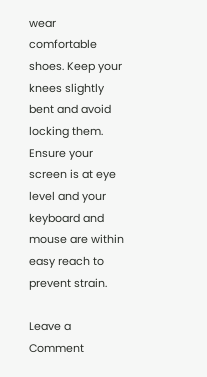wear comfortable shoes. Keep your knees slightly bent and avoid locking them. Ensure your screen is at eye level and your keyboard and mouse are within easy reach to prevent strain.

Leave a Comment